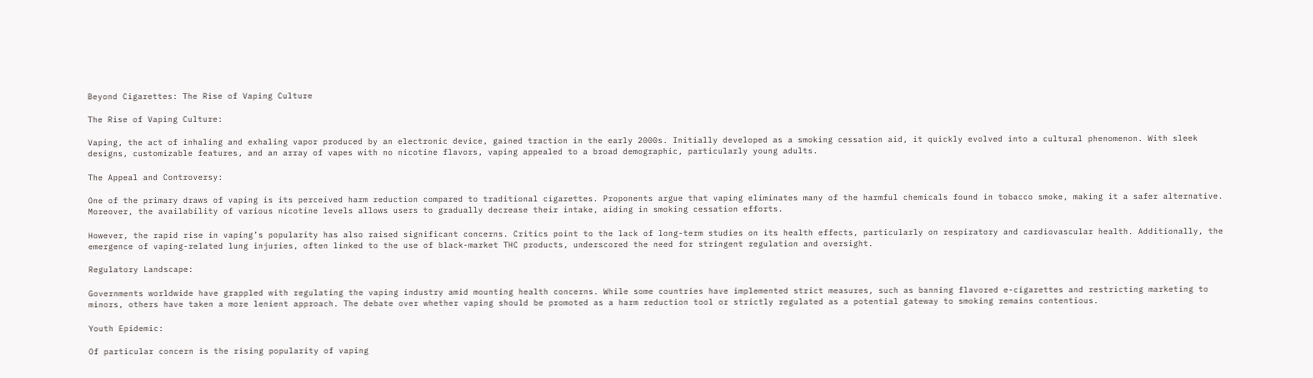Beyond Cigarettes: The Rise of Vaping Culture

The Rise of Vaping Culture:

Vaping, the act of inhaling and exhaling vapor produced by an electronic device, gained traction in the early 2000s. Initially developed as a smoking cessation aid, it quickly evolved into a cultural phenomenon. With sleek designs, customizable features, and an array of vapes with no nicotine flavors, vaping appealed to a broad demographic, particularly young adults.

The Appeal and Controversy:

One of the primary draws of vaping is its perceived harm reduction compared to traditional cigarettes. Proponents argue that vaping eliminates many of the harmful chemicals found in tobacco smoke, making it a safer alternative. Moreover, the availability of various nicotine levels allows users to gradually decrease their intake, aiding in smoking cessation efforts.

However, the rapid rise in vaping’s popularity has also raised significant concerns. Critics point to the lack of long-term studies on its health effects, particularly on respiratory and cardiovascular health. Additionally, the emergence of vaping-related lung injuries, often linked to the use of black-market THC products, underscored the need for stringent regulation and oversight.

Regulatory Landscape:

Governments worldwide have grappled with regulating the vaping industry amid mounting health concerns. While some countries have implemented strict measures, such as banning flavored e-cigarettes and restricting marketing to minors, others have taken a more lenient approach. The debate over whether vaping should be promoted as a harm reduction tool or strictly regulated as a potential gateway to smoking remains contentious.

Youth Epidemic:

Of particular concern is the rising popularity of vaping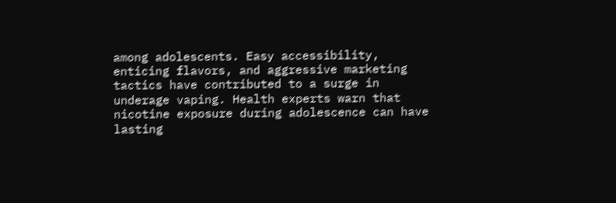among adolescents. Easy accessibility, enticing flavors, and aggressive marketing tactics have contributed to a surge in underage vaping. Health experts warn that nicotine exposure during adolescence can have lasting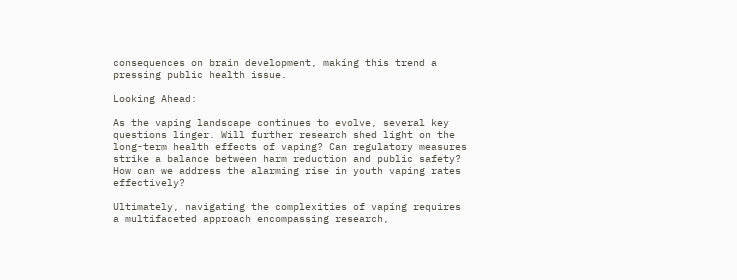consequences on brain development, making this trend a pressing public health issue.

Looking Ahead:

As the vaping landscape continues to evolve, several key questions linger. Will further research shed light on the long-term health effects of vaping? Can regulatory measures strike a balance between harm reduction and public safety? How can we address the alarming rise in youth vaping rates effectively?

Ultimately, navigating the complexities of vaping requires a multifaceted approach encompassing research,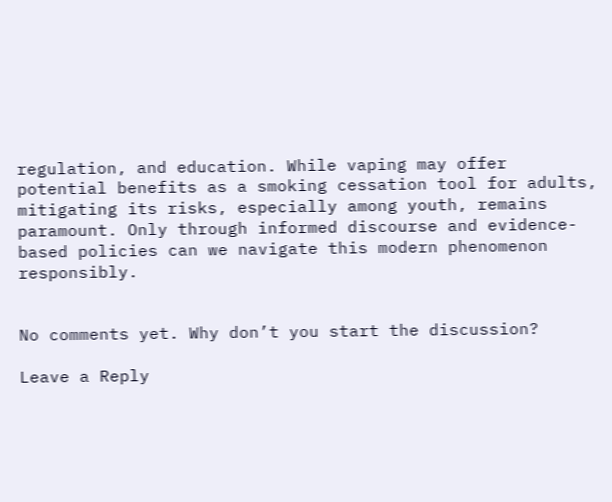regulation, and education. While vaping may offer potential benefits as a smoking cessation tool for adults, mitigating its risks, especially among youth, remains paramount. Only through informed discourse and evidence-based policies can we navigate this modern phenomenon responsibly.


No comments yet. Why don’t you start the discussion?

Leave a Reply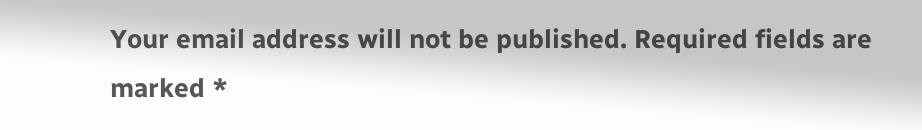Your email address will not be published. Required fields are marked *